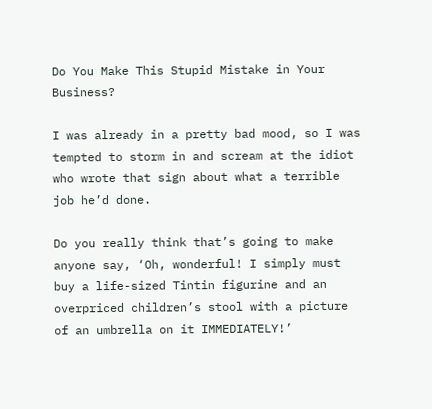Do You Make This Stupid Mistake in Your Business?

I was already in a pretty bad mood, so I was tempted to storm in and scream at the idiot who wrote that sign about what a terrible job he’d done.

Do you really think that’s going to make anyone say, ‘Oh, wonderful! I simply must buy a life-sized Tintin figurine and an overpriced children’s stool with a picture of an umbrella on it IMMEDIATELY!’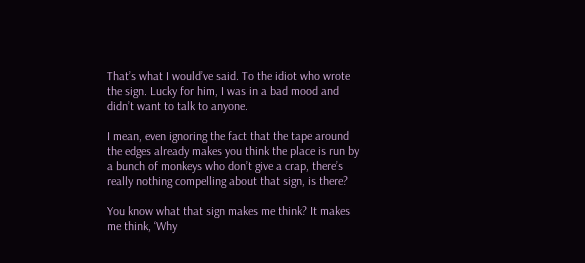That’s what I would’ve said. To the idiot who wrote the sign. Lucky for him, I was in a bad mood and didn’t want to talk to anyone.

I mean, even ignoring the fact that the tape around the edges already makes you think the place is run by a bunch of monkeys who don’t give a crap, there’s really nothing compelling about that sign, is there?

You know what that sign makes me think? It makes me think, ‘Why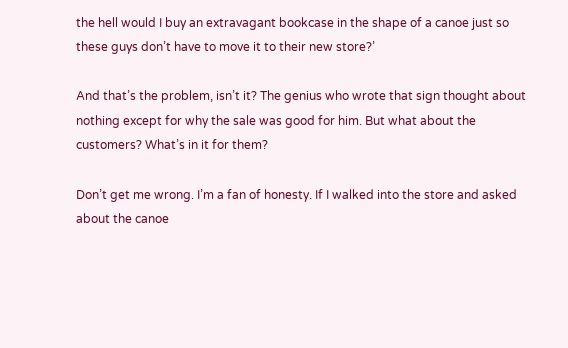the hell would I buy an extravagant bookcase in the shape of a canoe just so these guys don’t have to move it to their new store?’

And that’s the problem, isn’t it? The genius who wrote that sign thought about nothing except for why the sale was good for him. But what about the customers? What’s in it for them?

Don’t get me wrong. I’m a fan of honesty. If I walked into the store and asked about the canoe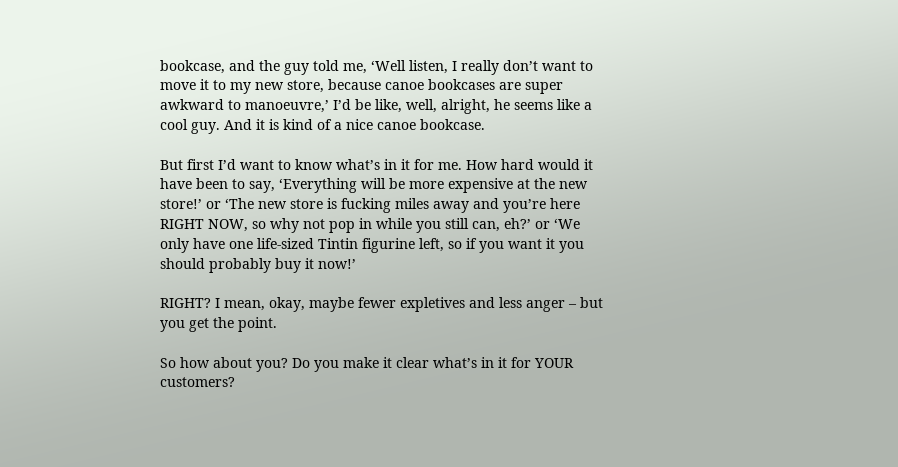bookcase, and the guy told me, ‘Well listen, I really don’t want to move it to my new store, because canoe bookcases are super awkward to manoeuvre,’ I’d be like, well, alright, he seems like a cool guy. And it is kind of a nice canoe bookcase.

But first I’d want to know what’s in it for me. How hard would it have been to say, ‘Everything will be more expensive at the new store!’ or ‘The new store is fucking miles away and you’re here RIGHT NOW, so why not pop in while you still can, eh?’ or ‘We only have one life-sized Tintin figurine left, so if you want it you should probably buy it now!’

RIGHT? I mean, okay, maybe fewer expletives and less anger – but you get the point.

So how about you? Do you make it clear what’s in it for YOUR customers?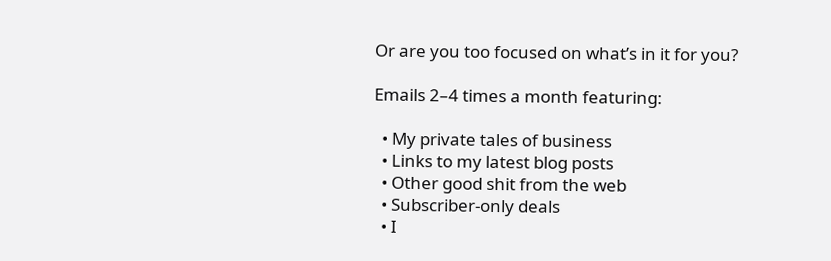Or are you too focused on what’s in it for you?

Emails 2–4 times a month featuring:

  • My private tales of business
  • Links to my latest blog posts
  • Other good shit from the web
  • Subscriber-only deals
  • I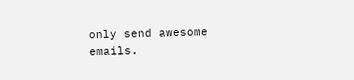only send awesome emails.